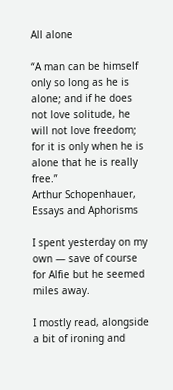All alone

“A man can be himself only so long as he is alone; and if he does not love solitude, he will not love freedom; for it is only when he is alone that he is really free.”
Arthur Schopenhauer, Essays and Aphorisms

I spent yesterday on my own — save of course for Alfie but he seemed miles away.

I mostly read, alongside a bit of ironing and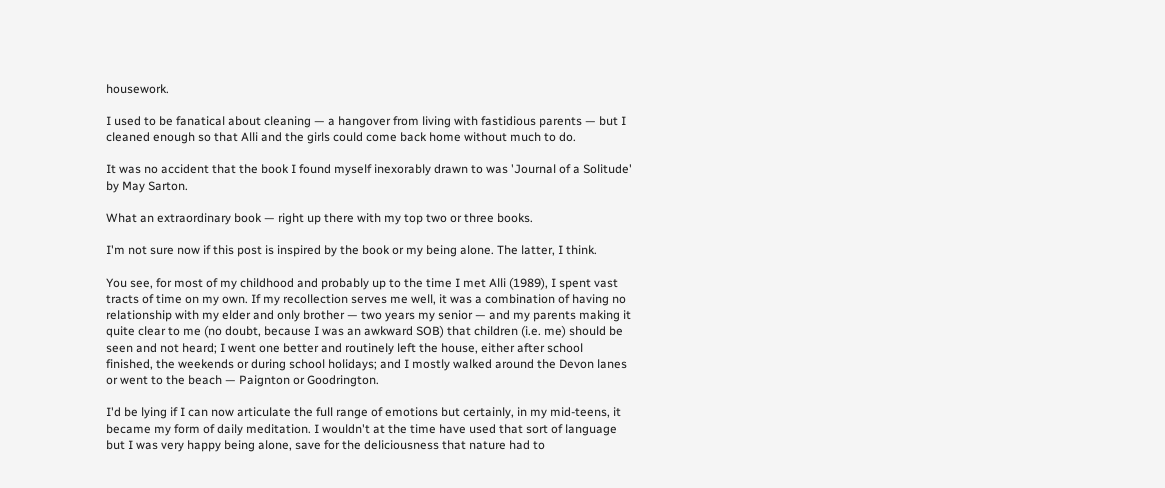housework.

I used to be fanatical about cleaning — a hangover from living with fastidious parents — but I cleaned enough so that Alli and the girls could come back home without much to do.

It was no accident that the book I found myself inexorably drawn to was 'Journal of a Solitude' by May Sarton.

What an extraordinary book — right up there with my top two or three books.

I'm not sure now if this post is inspired by the book or my being alone. The latter, I think.

You see, for most of my childhood and probably up to the time I met Alli (1989), I spent vast tracts of time on my own. If my recollection serves me well, it was a combination of having no relationship with my elder and only brother — two years my senior — and my parents making it quite clear to me (no doubt, because I was an awkward SOB) that children (i.e. me) should be seen and not heard; I went one better and routinely left the house, either after school finished, the weekends or during school holidays; and I mostly walked around the Devon lanes or went to the beach — Paignton or Goodrington.

I'd be lying if I can now articulate the full range of emotions but certainly, in my mid-teens, it became my form of daily meditation. I wouldn't at the time have used that sort of language but I was very happy being alone, save for the deliciousness that nature had to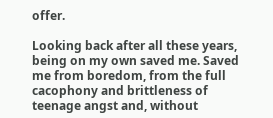offer.

Looking back after all these years, being on my own saved me. Saved me from boredom, from the full cacophony and brittleness of teenage angst and, without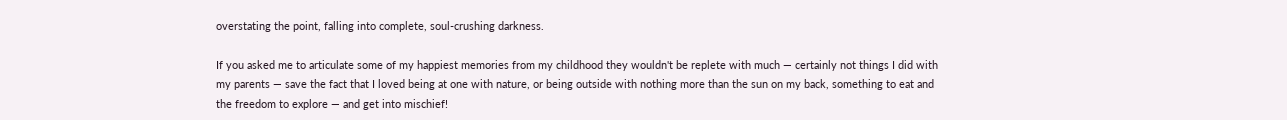overstating the point, falling into complete, soul-crushing darkness.

If you asked me to articulate some of my happiest memories from my childhood they wouldn't be replete with much — certainly not things I did with my parents — save the fact that I loved being at one with nature, or being outside with nothing more than the sun on my back, something to eat and the freedom to explore — and get into mischief!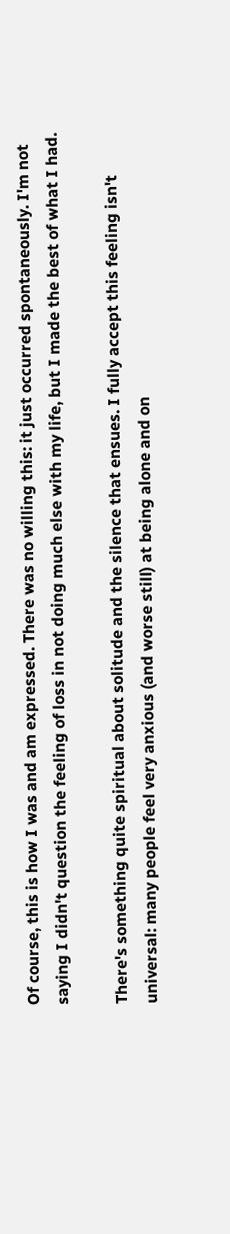Of course, this is how I was and am expressed. There was no willing this: it just occurred spontaneously. I'm not saying I didn't question the feeling of loss in not doing much else with my life, but I made the best of what I had.

There's something quite spiritual about solitude and the silence that ensues. I fully accept this feeling isn't universal: many people feel very anxious (and worse still) at being alone and on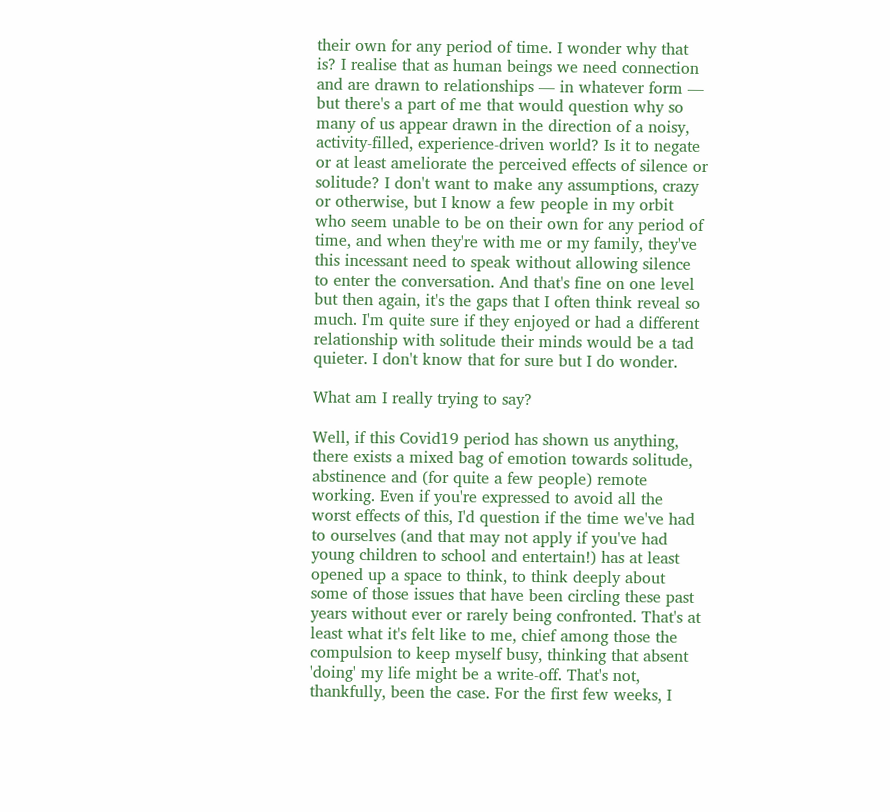their own for any period of time. I wonder why that is? I realise that as human beings we need connection and are drawn to relationships — in whatever form — but there's a part of me that would question why so many of us appear drawn in the direction of a noisy, activity-filled, experience-driven world? Is it to negate or at least ameliorate the perceived effects of silence or solitude? I don't want to make any assumptions, crazy or otherwise, but I know a few people in my orbit who seem unable to be on their own for any period of time, and when they're with me or my family, they've this incessant need to speak without allowing silence to enter the conversation. And that's fine on one level but then again, it's the gaps that I often think reveal so much. I'm quite sure if they enjoyed or had a different relationship with solitude their minds would be a tad quieter. I don't know that for sure but I do wonder.

What am I really trying to say?

Well, if this Covid19 period has shown us anything, there exists a mixed bag of emotion towards solitude, abstinence and (for quite a few people) remote working. Even if you're expressed to avoid all the worst effects of this, I'd question if the time we've had to ourselves (and that may not apply if you've had young children to school and entertain!) has at least opened up a space to think, to think deeply about some of those issues that have been circling these past years without ever or rarely being confronted. That's at least what it's felt like to me, chief among those the compulsion to keep myself busy, thinking that absent 'doing' my life might be a write-off. That's not, thankfully, been the case. For the first few weeks, I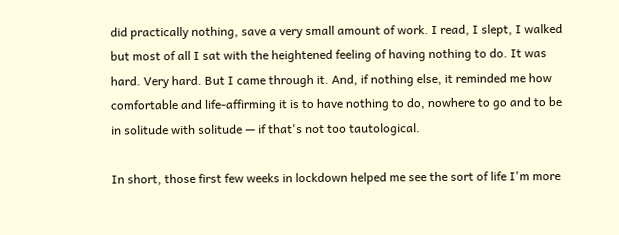did practically nothing, save a very small amount of work. I read, I slept, I walked but most of all I sat with the heightened feeling of having nothing to do. It was hard. Very hard. But I came through it. And, if nothing else, it reminded me how comfortable and life-affirming it is to have nothing to do, nowhere to go and to be in solitude with solitude — if that's not too tautological.

In short, those first few weeks in lockdown helped me see the sort of life I'm more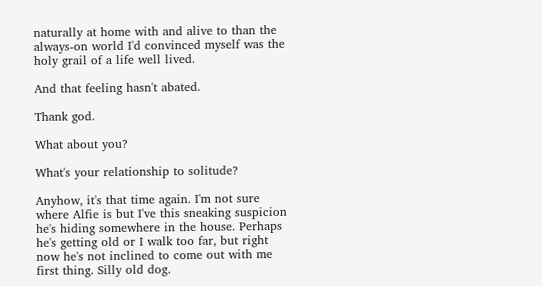naturally at home with and alive to than the always-on world I'd convinced myself was the holy grail of a life well lived.

And that feeling hasn't abated.

Thank god.

What about you?

What's your relationship to solitude?

Anyhow, it's that time again. I'm not sure where Alfie is but I've this sneaking suspicion he's hiding somewhere in the house. Perhaps he's getting old or I walk too far, but right now he's not inclined to come out with me first thing. Silly old dog.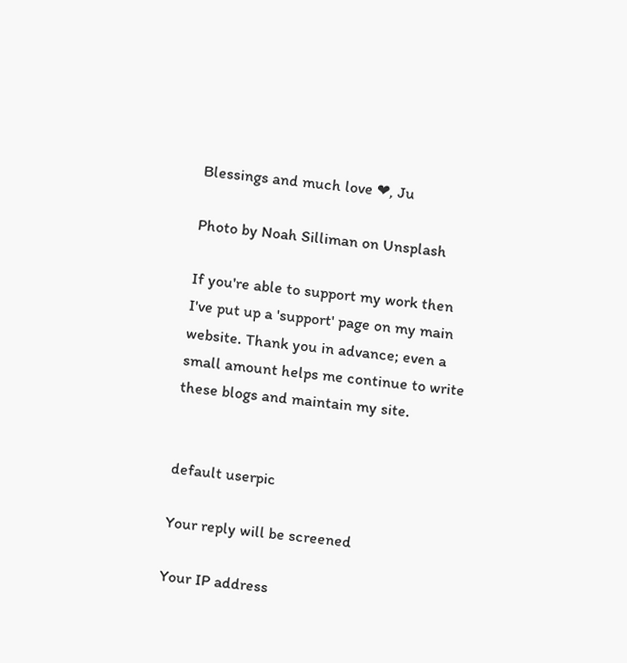Blessings and much love ❤, Ju

Photo by Noah Silliman on Unsplash

If you're able to support my work then I've put up a 'support' page on my main website. Thank you in advance; even a small amount helps me continue to write these blogs and maintain my site.


default userpic

Your reply will be screened

Your IP address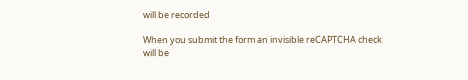will be recorded

When you submit the form an invisible reCAPTCHA check will be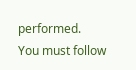performed.
You must follow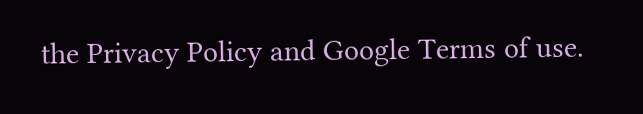the Privacy Policy and Google Terms of use.